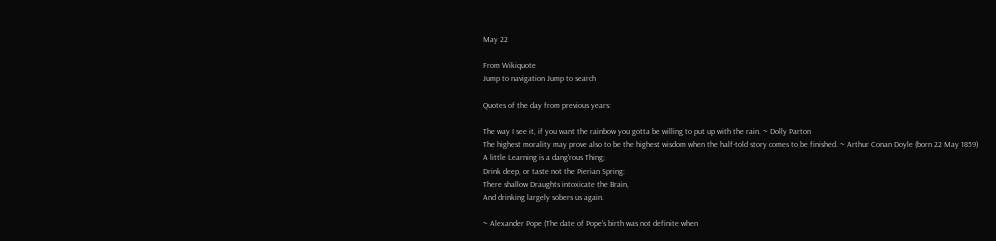May 22

From Wikiquote
Jump to navigation Jump to search

Quotes of the day from previous years:

The way I see it, if you want the rainbow you gotta be willing to put up with the rain. ~ Dolly Parton
The highest morality may prove also to be the highest wisdom when the half-told story comes to be finished. ~ Arthur Conan Doyle (born 22 May 1859)
A little Learning is a dang'rous Thing;
Drink deep, or taste not the Pierian Spring:
There shallow Draughts intoxicate the Brain,
And drinking largely sobers us again.

~ Alexander Pope (The date of Pope's birth was not definite when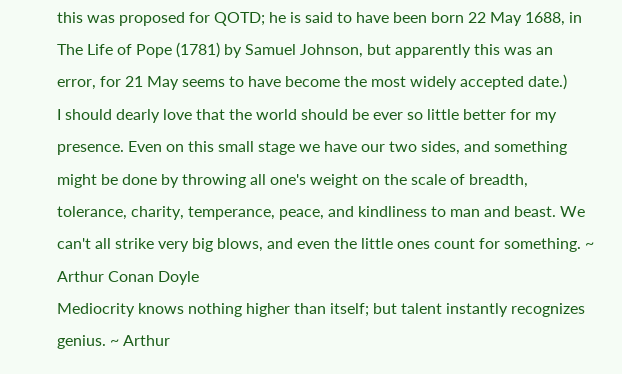this was proposed for QOTD; he is said to have been born 22 May 1688, in The Life of Pope (1781) by Samuel Johnson, but apparently this was an error, for 21 May seems to have become the most widely accepted date.)
I should dearly love that the world should be ever so little better for my presence. Even on this small stage we have our two sides, and something might be done by throwing all one's weight on the scale of breadth, tolerance, charity, temperance, peace, and kindliness to man and beast. We can't all strike very big blows, and even the little ones count for something. ~ Arthur Conan Doyle
Mediocrity knows nothing higher than itself; but talent instantly recognizes genius. ~ Arthur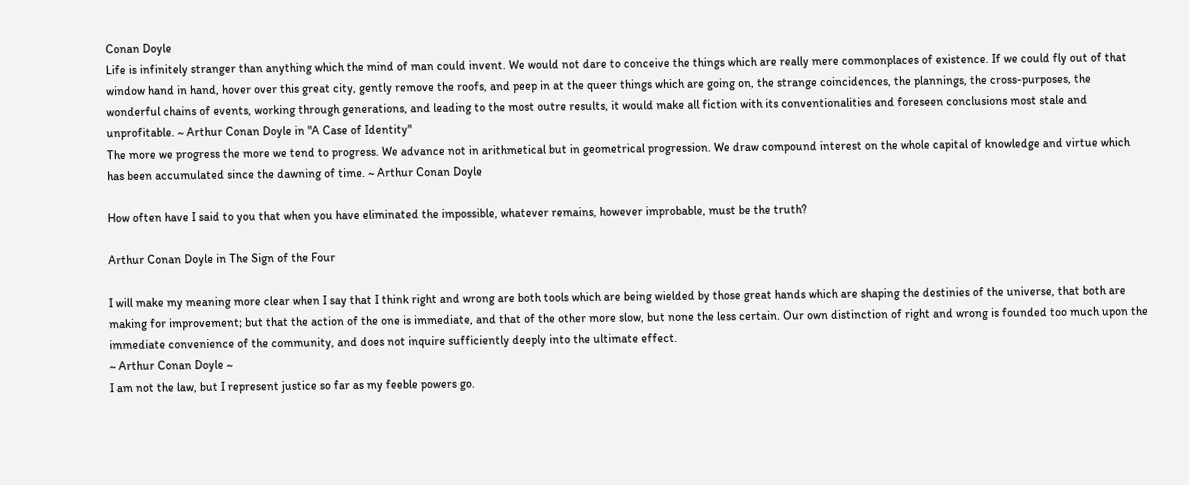Conan Doyle
Life is infinitely stranger than anything which the mind of man could invent. We would not dare to conceive the things which are really mere commonplaces of existence. If we could fly out of that window hand in hand, hover over this great city, gently remove the roofs, and peep in at the queer things which are going on, the strange coincidences, the plannings, the cross-purposes, the wonderful chains of events, working through generations, and leading to the most outre results, it would make all fiction with its conventionalities and foreseen conclusions most stale and unprofitable. ~ Arthur Conan Doyle in "A Case of Identity"
The more we progress the more we tend to progress. We advance not in arithmetical but in geometrical progression. We draw compound interest on the whole capital of knowledge and virtue which has been accumulated since the dawning of time. ~ Arthur Conan Doyle

How often have I said to you that when you have eliminated the impossible, whatever remains, however improbable, must be the truth?

Arthur Conan Doyle in The Sign of the Four

I will make my meaning more clear when I say that I think right and wrong are both tools which are being wielded by those great hands which are shaping the destinies of the universe, that both are making for improvement; but that the action of the one is immediate, and that of the other more slow, but none the less certain. Our own distinction of right and wrong is founded too much upon the immediate convenience of the community, and does not inquire sufficiently deeply into the ultimate effect.
~ Arthur Conan Doyle ~
I am not the law, but I represent justice so far as my feeble powers go.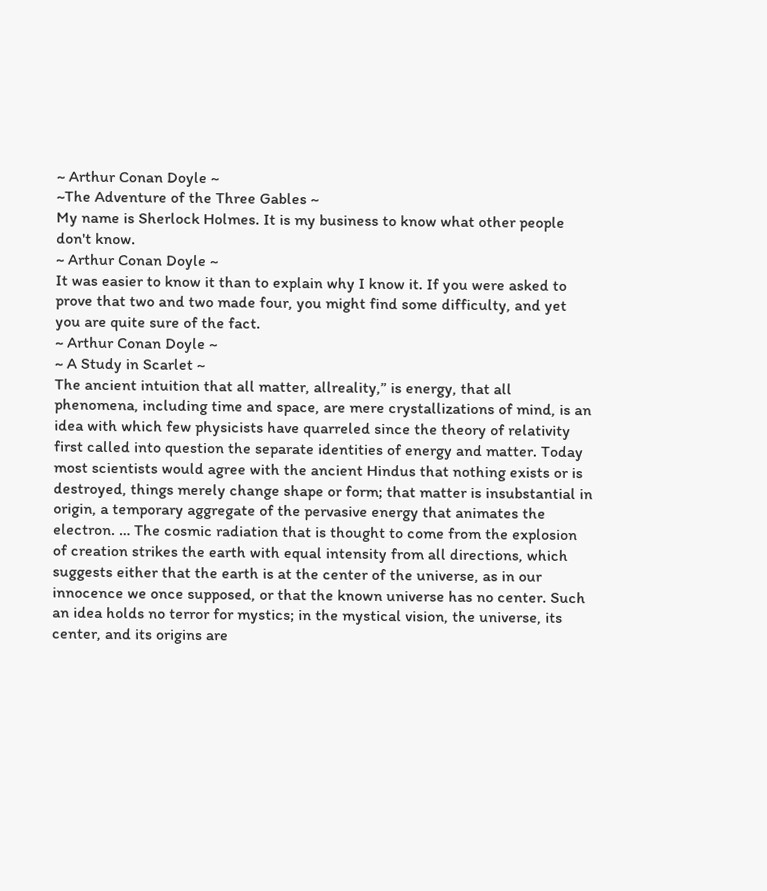~ Arthur Conan Doyle ~
~The Adventure of the Three Gables ~
My name is Sherlock Holmes. It is my business to know what other people don't know.
~ Arthur Conan Doyle ~
It was easier to know it than to explain why I know it. If you were asked to prove that two and two made four, you might find some difficulty, and yet you are quite sure of the fact.
~ Arthur Conan Doyle ~
~ A Study in Scarlet ~
The ancient intuition that all matter, allreality,” is energy, that all phenomena, including time and space, are mere crystallizations of mind, is an idea with which few physicists have quarreled since the theory of relativity first called into question the separate identities of energy and matter. Today most scientists would agree with the ancient Hindus that nothing exists or is destroyed, things merely change shape or form; that matter is insubstantial in origin, a temporary aggregate of the pervasive energy that animates the electron. … The cosmic radiation that is thought to come from the explosion of creation strikes the earth with equal intensity from all directions, which suggests either that the earth is at the center of the universe, as in our innocence we once supposed, or that the known universe has no center. Such an idea holds no terror for mystics; in the mystical vision, the universe, its center, and its origins are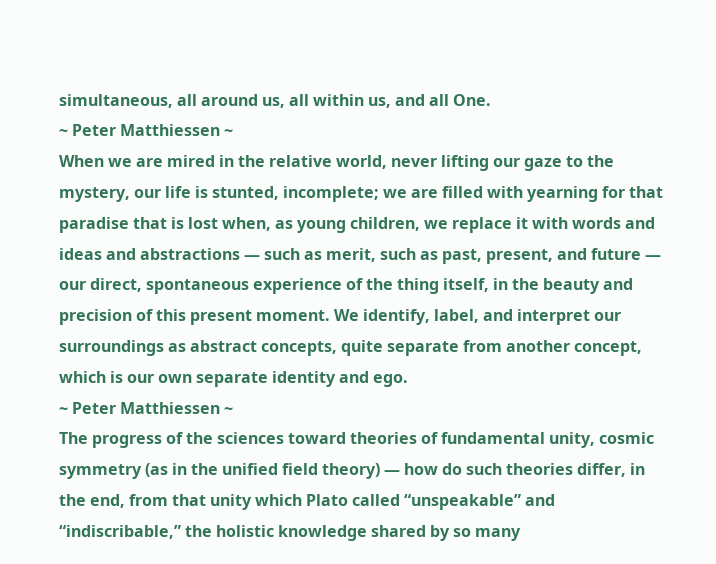simultaneous, all around us, all within us, and all One.
~ Peter Matthiessen ~
When we are mired in the relative world, never lifting our gaze to the mystery, our life is stunted, incomplete; we are filled with yearning for that paradise that is lost when, as young children, we replace it with words and ideas and abstractions — such as merit, such as past, present, and future — our direct, spontaneous experience of the thing itself, in the beauty and precision of this present moment. We identify, label, and interpret our surroundings as abstract concepts, quite separate from another concept, which is our own separate identity and ego.
~ Peter Matthiessen ~
The progress of the sciences toward theories of fundamental unity, cosmic symmetry (as in the unified field theory) — how do such theories differ, in the end, from that unity which Plato called “unspeakable” and “indiscribable,” the holistic knowledge shared by so many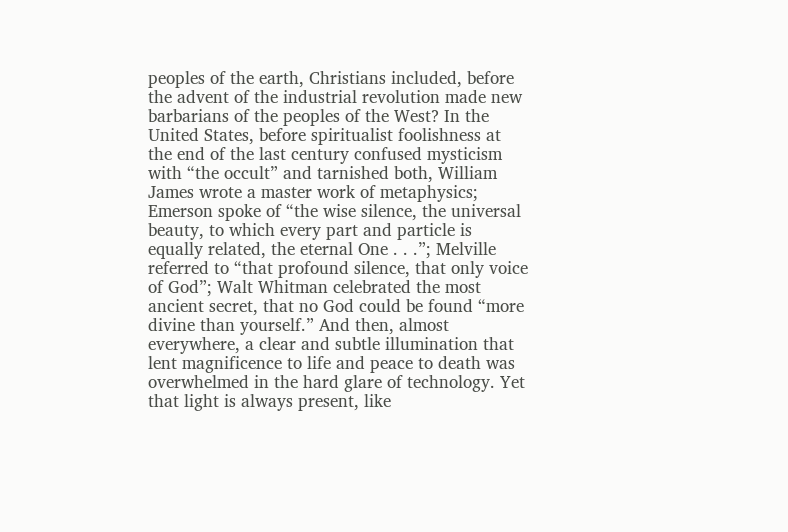peoples of the earth, Christians included, before the advent of the industrial revolution made new barbarians of the peoples of the West? In the United States, before spiritualist foolishness at the end of the last century confused mysticism with “the occult” and tarnished both, William James wrote a master work of metaphysics; Emerson spoke of “the wise silence, the universal beauty, to which every part and particle is equally related, the eternal One . . .”; Melville referred to “that profound silence, that only voice of God”; Walt Whitman celebrated the most ancient secret, that no God could be found “more divine than yourself.” And then, almost everywhere, a clear and subtle illumination that lent magnificence to life and peace to death was overwhelmed in the hard glare of technology. Yet that light is always present, like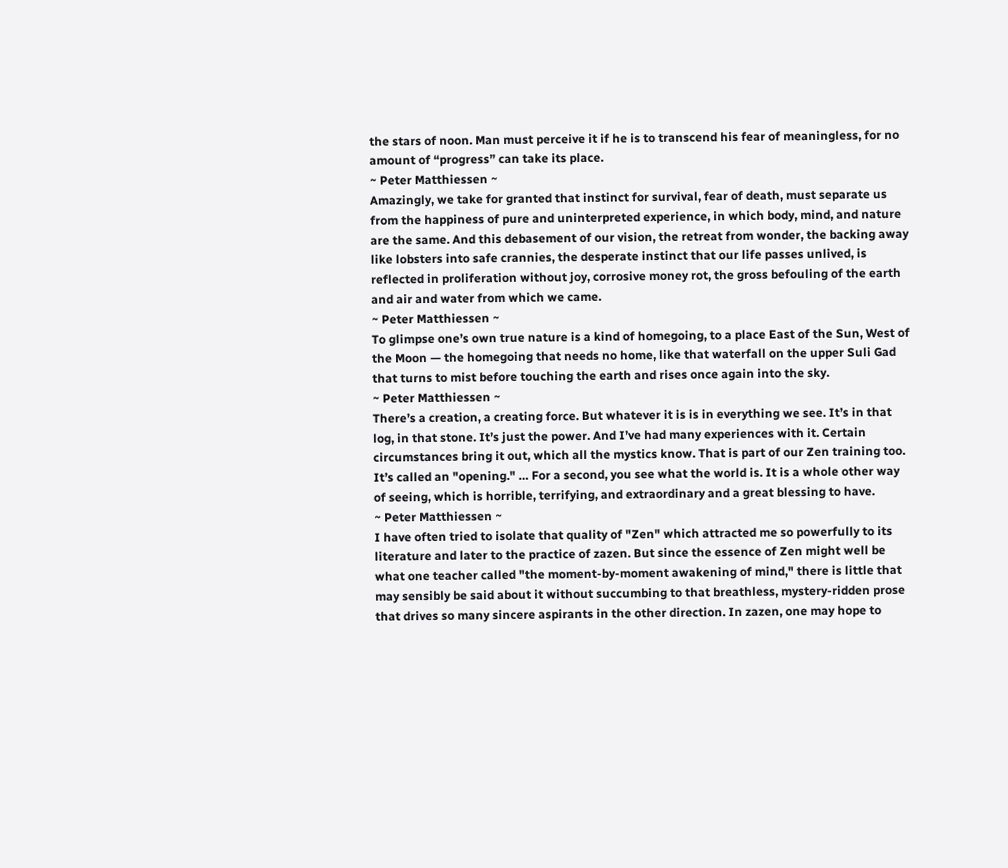the stars of noon. Man must perceive it if he is to transcend his fear of meaningless, for no amount of “progress” can take its place.
~ Peter Matthiessen ~
Amazingly, we take for granted that instinct for survival, fear of death, must separate us from the happiness of pure and uninterpreted experience, in which body, mind, and nature are the same. And this debasement of our vision, the retreat from wonder, the backing away like lobsters into safe crannies, the desperate instinct that our life passes unlived, is reflected in proliferation without joy, corrosive money rot, the gross befouling of the earth and air and water from which we came.
~ Peter Matthiessen ~
To glimpse one’s own true nature is a kind of homegoing, to a place East of the Sun, West of the Moon — the homegoing that needs no home, like that waterfall on the upper Suli Gad that turns to mist before touching the earth and rises once again into the sky.
~ Peter Matthiessen ~
There’s a creation, a creating force. But whatever it is is in everything we see. It’s in that log, in that stone. It’s just the power. And I’ve had many experiences with it. Certain circumstances bring it out, which all the mystics know. That is part of our Zen training too. It’s called an "opening." … For a second, you see what the world is. It is a whole other way of seeing, which is horrible, terrifying, and extraordinary and a great blessing to have.
~ Peter Matthiessen ~
I have often tried to isolate that quality of "Zen" which attracted me so powerfully to its literature and later to the practice of zazen. But since the essence of Zen might well be what one teacher called "the moment-by-moment awakening of mind," there is little that may sensibly be said about it without succumbing to that breathless, mystery-ridden prose that drives so many sincere aspirants in the other direction. In zazen, one may hope to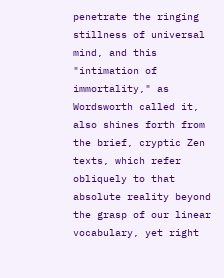penetrate the ringing stillness of universal mind, and this "intimation of immortality," as Wordsworth called it, also shines forth from the brief, cryptic Zen texts, which refer obliquely to that absolute reality beyond the grasp of our linear vocabulary, yet right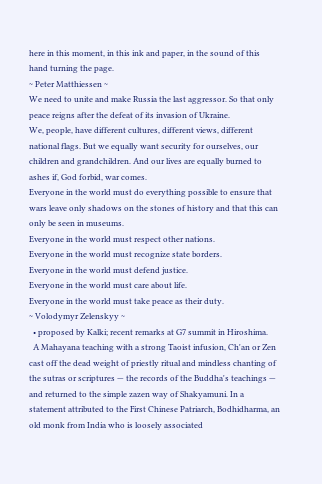here in this moment, in this ink and paper, in the sound of this hand turning the page.
~ Peter Matthiessen ~
We need to unite and make Russia the last aggressor. So that only peace reigns after the defeat of its invasion of Ukraine.
We, people, have different cultures, different views, different national flags. But we equally want security for ourselves, our children and grandchildren. And our lives are equally burned to ashes if, God forbid, war comes.
Everyone in the world must do everything possible to ensure that wars leave only shadows on the stones of history and that this can only be seen in museums.
Everyone in the world must respect other nations.
Everyone in the world must recognize state borders.
Everyone in the world must defend justice.
Everyone in the world must care about life.
Everyone in the world must take peace as their duty.
~ Volodymyr Zelenskyy ~
  • proposed by Kalki; recent remarks at G7 summit in Hiroshima.
  A Mahayana teaching with a strong Taoist infusion, Ch'an or Zen cast off the dead weight of priestly ritual and mindless chanting of the sutras or scriptures — the records of the Buddha's teachings — and returned to the simple zazen way of Shakyamuni. In a statement attributed to the First Chinese Patriarch, Bodhidharma, an old monk from India who is loosely associated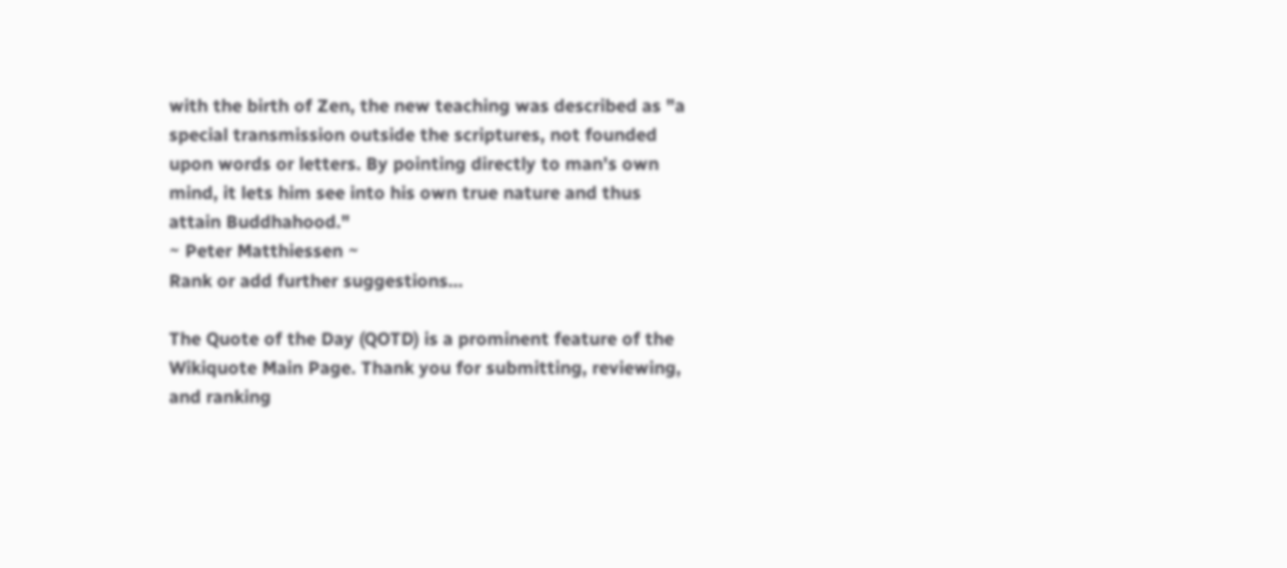with the birth of Zen, the new teaching was described as "a special transmission outside the scriptures, not founded upon words or letters. By pointing directly to man's own mind, it lets him see into his own true nature and thus attain Buddhahood."
~ Peter Matthiessen ~
Rank or add further suggestions…

The Quote of the Day (QOTD) is a prominent feature of the Wikiquote Main Page. Thank you for submitting, reviewing, and ranking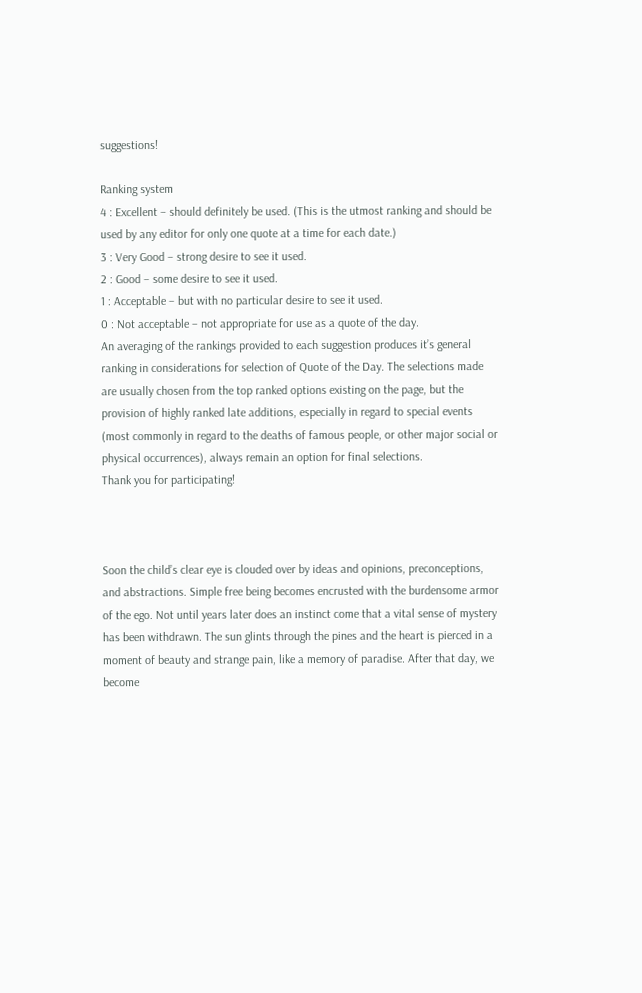suggestions!

Ranking system
4 : Excellent – should definitely be used. (This is the utmost ranking and should be used by any editor for only one quote at a time for each date.)
3 : Very Good – strong desire to see it used.
2 : Good – some desire to see it used.
1 : Acceptable – but with no particular desire to see it used.
0 : Not acceptable – not appropriate for use as a quote of the day.
An averaging of the rankings provided to each suggestion produces it’s general ranking in considerations for selection of Quote of the Day. The selections made are usually chosen from the top ranked options existing on the page, but the provision of highly ranked late additions, especially in regard to special events (most commonly in regard to the deaths of famous people, or other major social or physical occurrences), always remain an option for final selections.
Thank you for participating!



Soon the child’s clear eye is clouded over by ideas and opinions, preconceptions, and abstractions. Simple free being becomes encrusted with the burdensome armor of the ego. Not until years later does an instinct come that a vital sense of mystery has been withdrawn. The sun glints through the pines and the heart is pierced in a moment of beauty and strange pain, like a memory of paradise. After that day, we become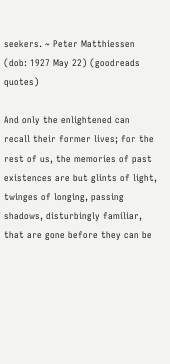seekers. ~ Peter Matthiessen (dob: 1927 May 22) (goodreads quotes)

And only the enlightened can recall their former lives; for the rest of us, the memories of past existences are but glints of light, twinges of longing, passing shadows, disturbingly familiar, that are gone before they can be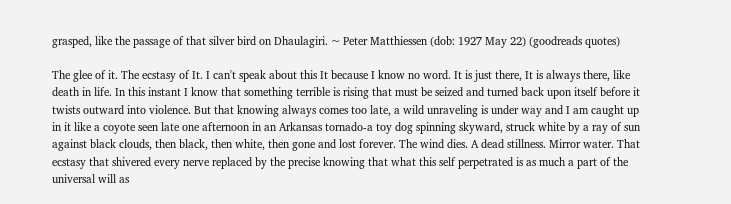grasped, like the passage of that silver bird on Dhaulagiri. ~ Peter Matthiessen (dob: 1927 May 22) (goodreads quotes)

The glee of it. The ecstasy of It. I can't speak about this It because I know no word. It is just there, It is always there, like death in life. In this instant I know that something terrible is rising that must be seized and turned back upon itself before it twists outward into violence. But that knowing always comes too late, a wild unraveling is under way and I am caught up in it like a coyote seen late one afternoon in an Arkansas tornado-a toy dog spinning skyward, struck white by a ray of sun against black clouds, then black, then white, then gone and lost forever. The wind dies. A dead stillness. Mirror water. That ecstasy that shivered every nerve replaced by the precise knowing that what this self perpetrated is as much a part of the universal will as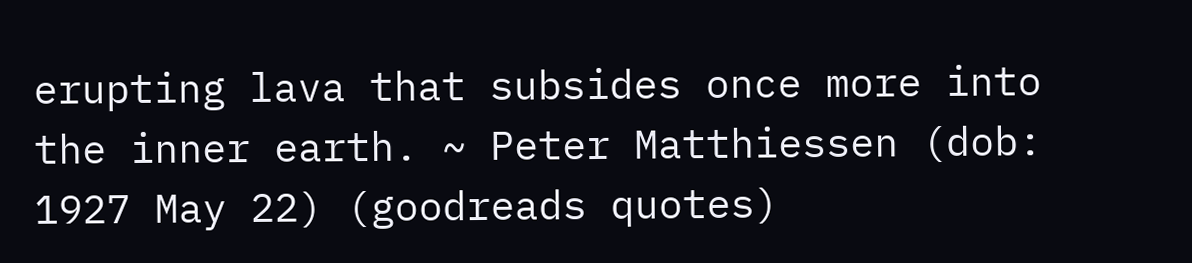erupting lava that subsides once more into the inner earth. ~ Peter Matthiessen (dob: 1927 May 22) (goodreads quotes)